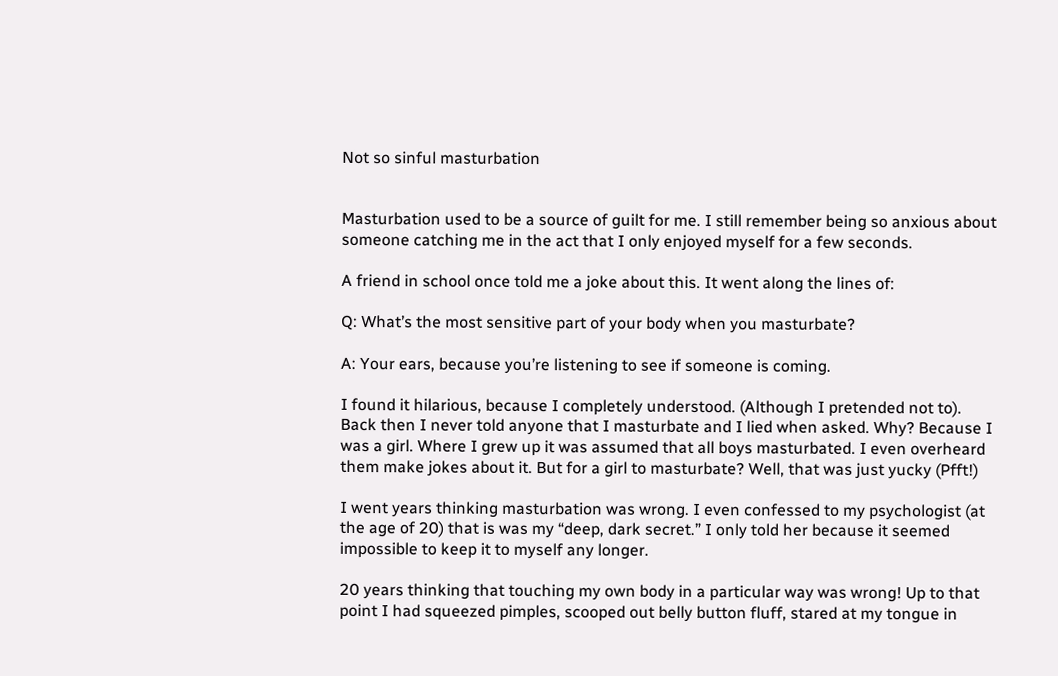Not so sinful masturbation


Masturbation used to be a source of guilt for me. I still remember being so anxious about someone catching me in the act that I only enjoyed myself for a few seconds.

A friend in school once told me a joke about this. It went along the lines of:

Q: What’s the most sensitive part of your body when you masturbate?

A: Your ears, because you’re listening to see if someone is coming.

I found it hilarious, because I completely understood. (Although I pretended not to). Back then I never told anyone that I masturbate and I lied when asked. Why? Because I was a girl. Where I grew up it was assumed that all boys masturbated. I even overheard them make jokes about it. But for a girl to masturbate? Well, that was just yucky (Pfft!)

I went years thinking masturbation was wrong. I even confessed to my psychologist (at the age of 20) that is was my “deep, dark secret.” I only told her because it seemed impossible to keep it to myself any longer.

20 years thinking that touching my own body in a particular way was wrong! Up to that point I had squeezed pimples, scooped out belly button fluff, stared at my tongue in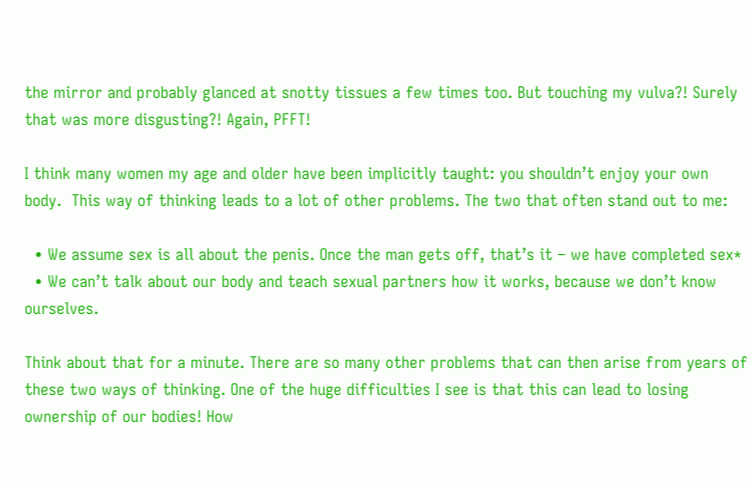the mirror and probably glanced at snotty tissues a few times too. But touching my vulva?! Surely that was more disgusting?! Again, PFFT!

I think many women my age and older have been implicitly taught: you shouldn’t enjoy your own body.  This way of thinking leads to a lot of other problems. The two that often stand out to me:

  • We assume sex is all about the penis. Once the man gets off, that’s it – we have completed sex*
  • We can’t talk about our body and teach sexual partners how it works, because we don’t know ourselves.

Think about that for a minute. There are so many other problems that can then arise from years of these two ways of thinking. One of the huge difficulties I see is that this can lead to losing ownership of our bodies! How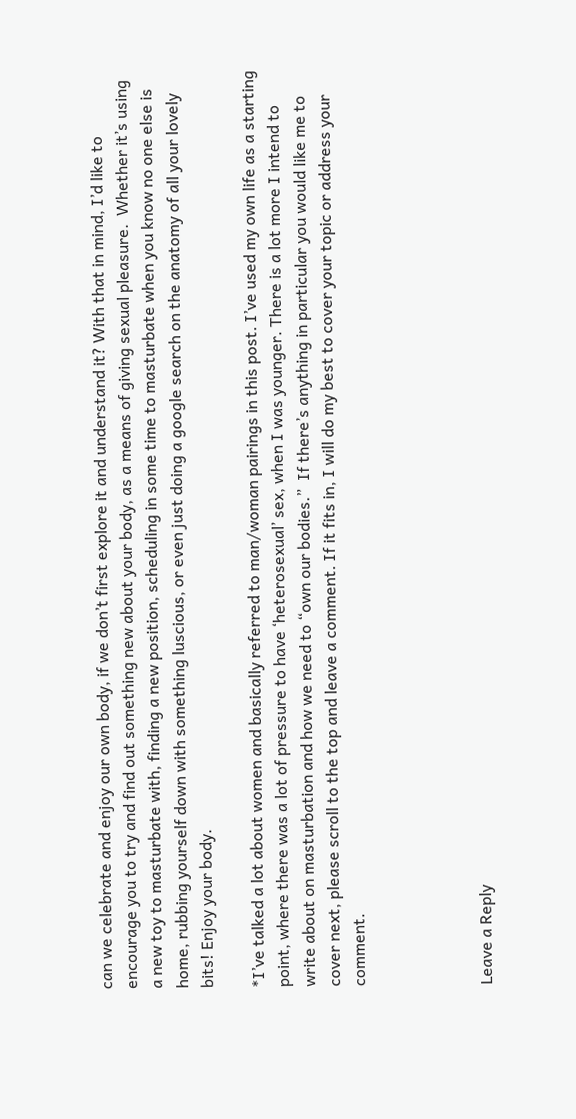can we celebrate and enjoy our own body, if we don’t first explore it and understand it? With that in mind, I’d like to encourage you to try and find out something new about your body, as a means of giving sexual pleasure.  Whether it’s using a new toy to masturbate with, finding a new position, scheduling in some time to masturbate when you know no one else is home, rubbing yourself down with something luscious, or even just doing a google search on the anatomy of all your lovely bits! Enjoy your body.

*I’ve talked a lot about women and basically referred to man/woman pairings in this post. I’ve used my own life as a starting point, where there was a lot of pressure to have ‘heterosexual’ sex, when I was younger. There is a lot more I intend to write about on masturbation and how we need to “own our bodies.”  If there’s anything in particular you would like me to cover next, please scroll to the top and leave a comment. If it fits in, I will do my best to cover your topic or address your comment.




Leave a Reply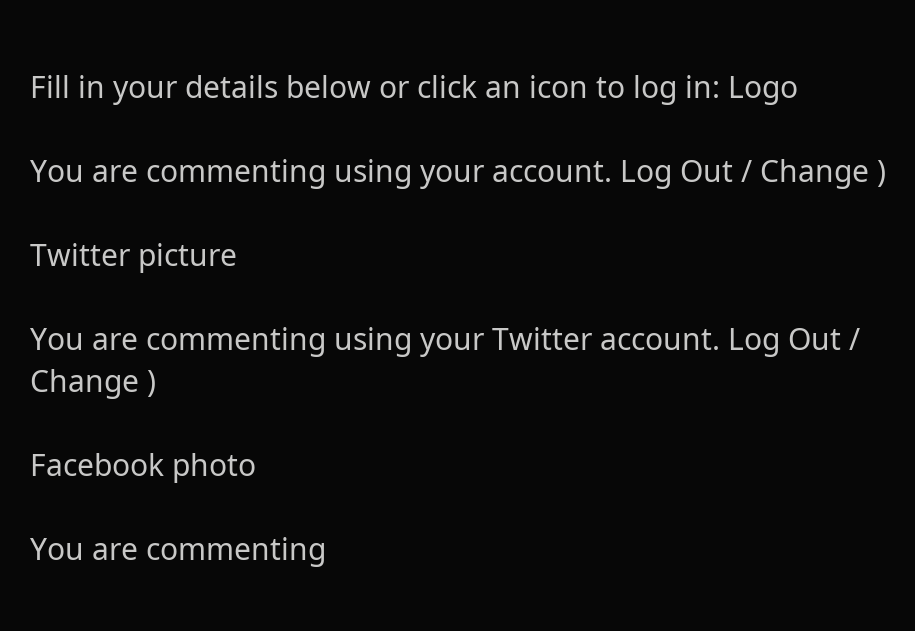Fill in your details below or click an icon to log in: Logo

You are commenting using your account. Log Out / Change )

Twitter picture

You are commenting using your Twitter account. Log Out / Change )

Facebook photo

You are commenting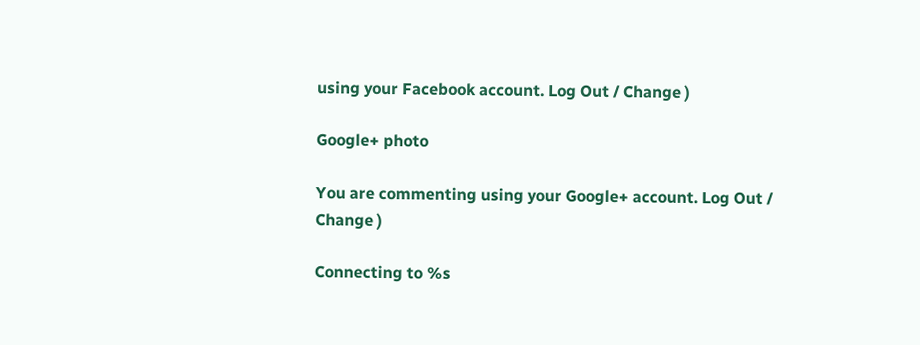using your Facebook account. Log Out / Change )

Google+ photo

You are commenting using your Google+ account. Log Out / Change )

Connecting to %s